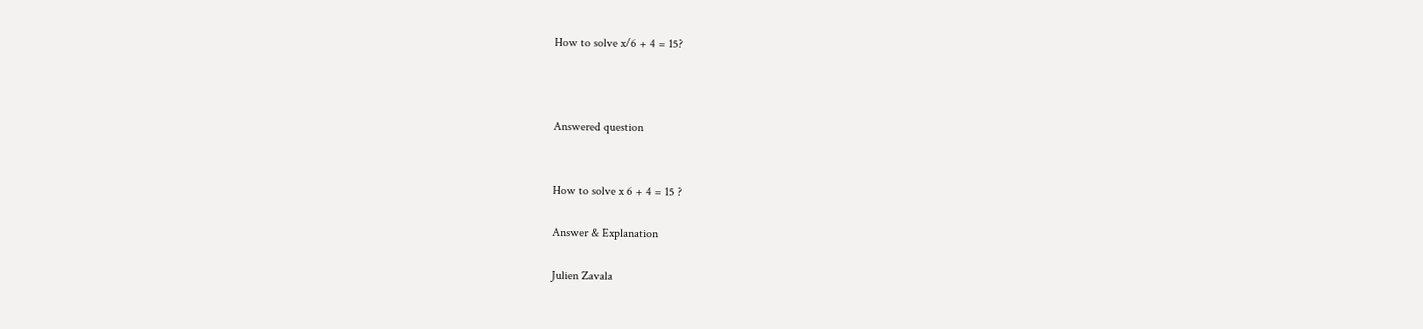How to solve x/6 + 4 = 15?



Answered question


How to solve x 6 + 4 = 15 ?

Answer & Explanation

Julien Zavala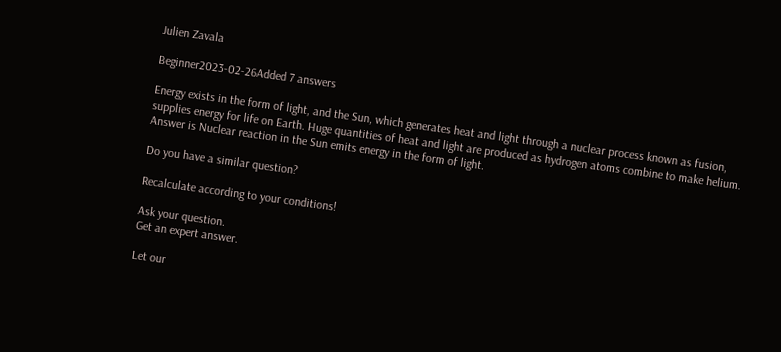Julien Zavala

Beginner2023-02-26Added 7 answers

Energy exists in the form of light, and the Sun, which generates heat and light through a nuclear process known as fusion, supplies energy for life on Earth. Huge quantities of heat and light are produced as hydrogen atoms combine to make helium.
Answer is Nuclear reaction in the Sun emits energy in the form of light.

Do you have a similar question?

Recalculate according to your conditions!

Ask your question.
Get an expert answer.

Let our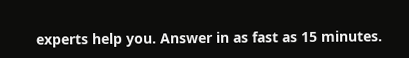experts help you. Answer in as fast as 15 minutes.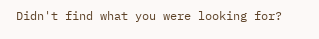Didn't find what you were looking for?